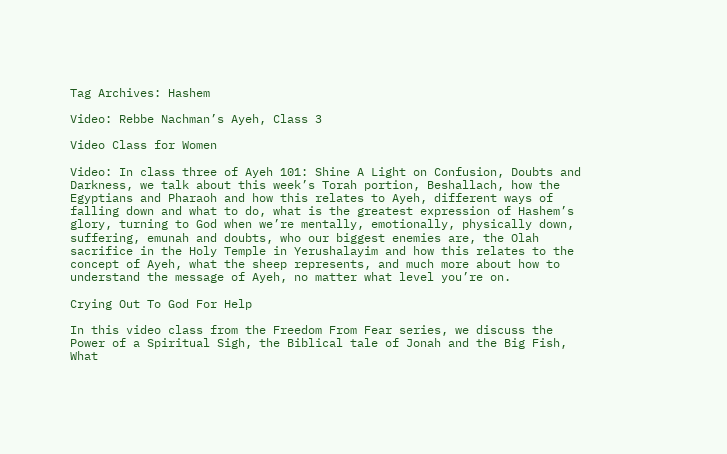Tag Archives: Hashem

Video: Rebbe Nachman’s Ayeh, Class 3

Video Class for Women

Video: In class three of Ayeh 101: Shine A Light on Confusion, Doubts and Darkness, we talk about this week’s Torah portion, Beshallach, how the Egyptians and Pharaoh and how this relates to Ayeh, different ways of falling down and what to do, what is the greatest expression of Hashem’s glory, turning to God when we’re mentally, emotionally, physically down, suffering, emunah and doubts, who our biggest enemies are, the Olah sacrifice in the Holy Temple in Yerushalayim and how this relates to the concept of Ayeh, what the sheep represents, and much more about how to understand the message of Ayeh, no matter what level you’re on.

Crying Out To God For Help

In this video class from the Freedom From Fear series, we discuss the Power of a Spiritual Sigh, the Biblical tale of Jonah and the Big Fish, What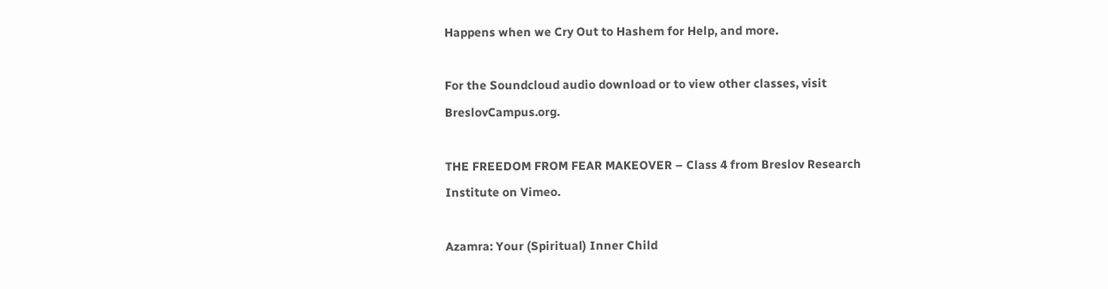Happens when we Cry Out to Hashem for Help, and more.

For the Soundcloud audio download or to view other classes, visit BreslovCampus.org.

THE FREEDOM FROM FEAR MAKEOVER – Class 4 from Breslov Research Institute on Vimeo.

Azamra: Your (Spiritual) Inner Child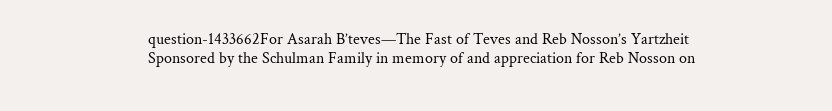question-1433662For Asarah B’teves—The Fast of Teves and Reb Nosson’s Yartzheit
Sponsored by the Schulman Family in memory of and appreciation for Reb Nosson on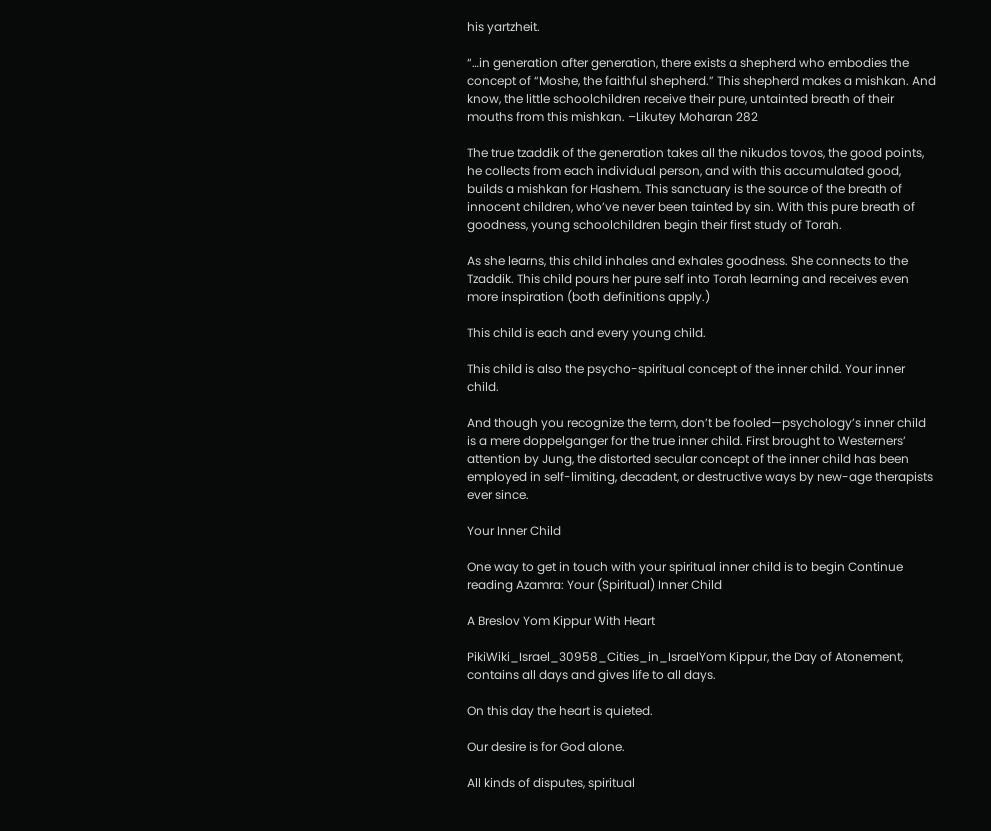his yartzheit.

“…in generation after generation, there exists a shepherd who embodies the concept of “Moshe, the faithful shepherd.” This shepherd makes a mishkan. And know, the little schoolchildren receive their pure, untainted breath of their mouths from this mishkan. –Likutey Moharan 282

The true tzaddik of the generation takes all the nikudos tovos, the good points, he collects from each individual person, and with this accumulated good, builds a mishkan for Hashem. This sanctuary is the source of the breath of innocent children, who’ve never been tainted by sin. With this pure breath of goodness, young schoolchildren begin their first study of Torah.

As she learns, this child inhales and exhales goodness. She connects to the Tzaddik. This child pours her pure self into Torah learning and receives even more inspiration (both definitions apply.)

This child is each and every young child.

This child is also the psycho-spiritual concept of the inner child. Your inner child.

And though you recognize the term, don’t be fooled—psychology’s inner child is a mere doppelganger for the true inner child. First brought to Westerners’ attention by Jung, the distorted secular concept of the inner child has been employed in self-limiting, decadent, or destructive ways by new-age therapists ever since.

Your Inner Child

One way to get in touch with your spiritual inner child is to begin Continue reading Azamra: Your (Spiritual) Inner Child

A Breslov Yom Kippur With Heart

PikiWiki_Israel_30958_Cities_in_IsraelYom Kippur, the Day of Atonement, contains all days and gives life to all days.

On this day the heart is quieted.

Our desire is for God alone.

All kinds of disputes, spiritual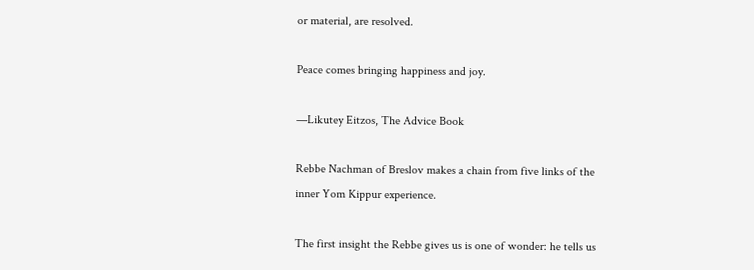or material, are resolved.

Peace comes bringing happiness and joy.

—Likutey Eitzos, The Advice Book

Rebbe Nachman of Breslov makes a chain from five links of the inner Yom Kippur experience.

The first insight the Rebbe gives us is one of wonder: he tells us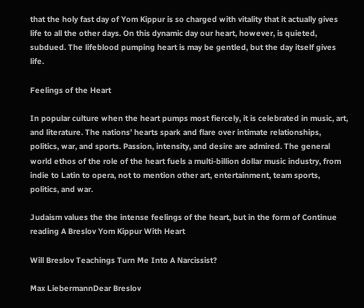that the holy fast day of Yom Kippur is so charged with vitality that it actually gives life to all the other days. On this dynamic day our heart, however, is quieted, subdued. The lifeblood pumping heart is may be gentled, but the day itself gives life.

Feelings of the Heart

In popular culture when the heart pumps most fiercely, it is celebrated in music, art, and literature. The nations’ hearts spark and flare over intimate relationships, politics, war, and sports. Passion, intensity, and desire are admired. The general world ethos of the role of the heart fuels a multi-billion dollar music industry, from indie to Latin to opera, not to mention other art, entertainment, team sports, politics, and war.

Judaism values the the intense feelings of the heart, but in the form of Continue reading A Breslov Yom Kippur With Heart

Will Breslov Teachings Turn Me Into A Narcissist?

Max LiebermannDear Breslov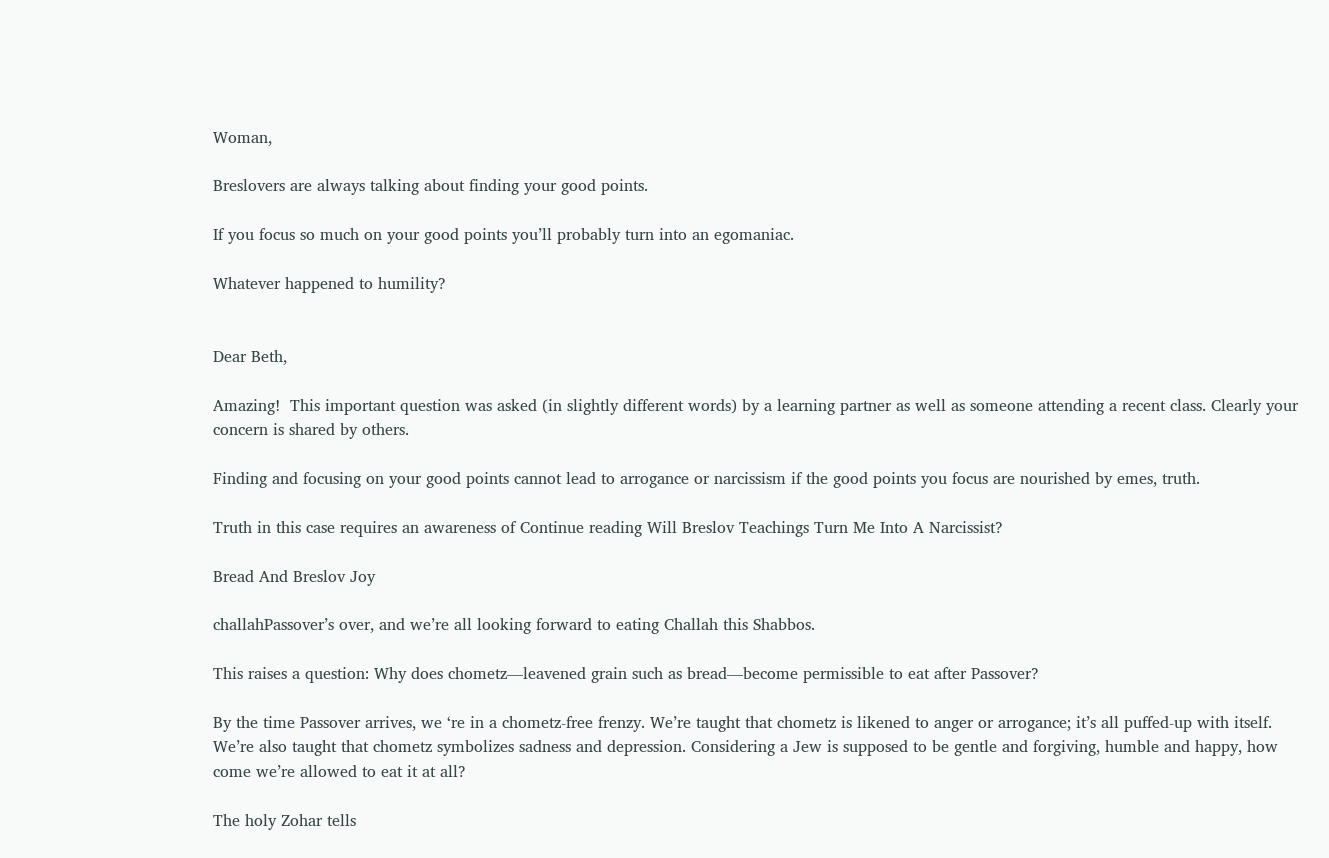Woman,

Breslovers are always talking about finding your good points.

If you focus so much on your good points you’ll probably turn into an egomaniac.

Whatever happened to humility?


Dear Beth,

Amazing!  This important question was asked (in slightly different words) by a learning partner as well as someone attending a recent class. Clearly your concern is shared by others.

Finding and focusing on your good points cannot lead to arrogance or narcissism if the good points you focus are nourished by emes, truth.

Truth in this case requires an awareness of Continue reading Will Breslov Teachings Turn Me Into A Narcissist?

Bread And Breslov Joy

challahPassover’s over, and we’re all looking forward to eating Challah this Shabbos.

This raises a question: Why does chometz—leavened grain such as bread—become permissible to eat after Passover?

By the time Passover arrives, we ‘re in a chometz-free frenzy. We’re taught that chometz is likened to anger or arrogance; it’s all puffed-up with itself. We’re also taught that chometz symbolizes sadness and depression. Considering a Jew is supposed to be gentle and forgiving, humble and happy, how come we’re allowed to eat it at all?

The holy Zohar tells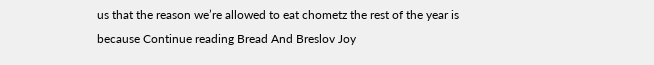us that the reason we’re allowed to eat chometz the rest of the year is because Continue reading Bread And Breslov Joy